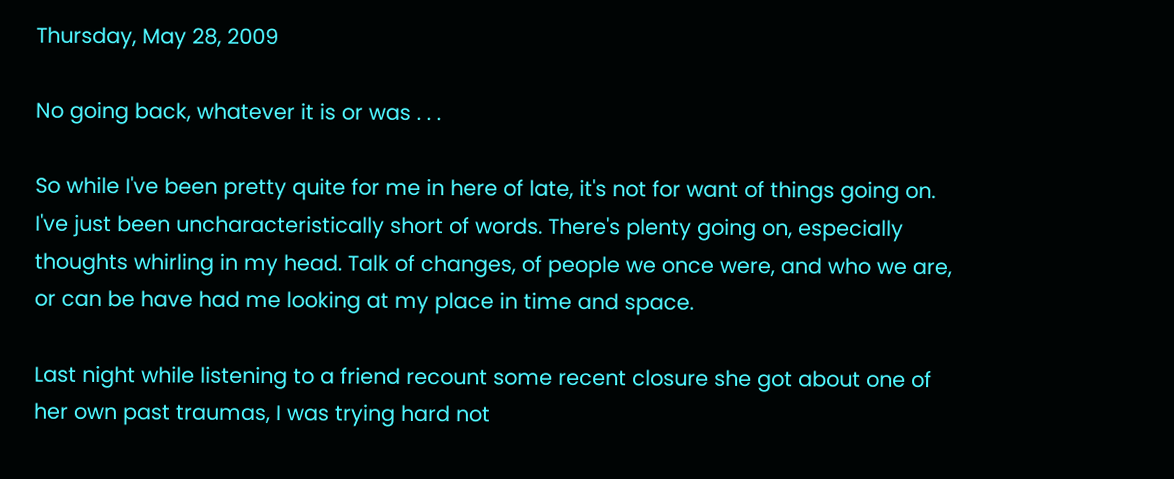Thursday, May 28, 2009

No going back, whatever it is or was . . .

So while I've been pretty quite for me in here of late, it's not for want of things going on. I've just been uncharacteristically short of words. There's plenty going on, especially thoughts whirling in my head. Talk of changes, of people we once were, and who we are, or can be have had me looking at my place in time and space.

Last night while listening to a friend recount some recent closure she got about one of her own past traumas, I was trying hard not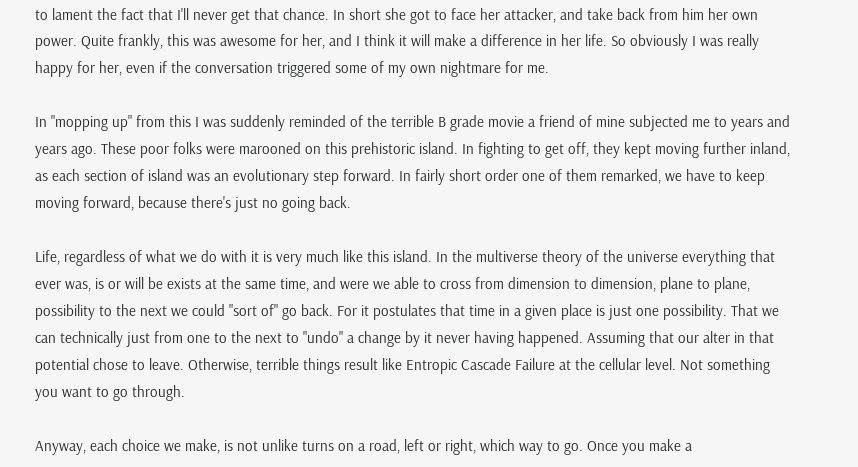to lament the fact that I'll never get that chance. In short she got to face her attacker, and take back from him her own power. Quite frankly, this was awesome for her, and I think it will make a difference in her life. So obviously I was really happy for her, even if the conversation triggered some of my own nightmare for me.

In "mopping up" from this I was suddenly reminded of the terrible B grade movie a friend of mine subjected me to years and years ago. These poor folks were marooned on this prehistoric island. In fighting to get off, they kept moving further inland, as each section of island was an evolutionary step forward. In fairly short order one of them remarked, we have to keep moving forward, because there's just no going back.

Life, regardless of what we do with it is very much like this island. In the multiverse theory of the universe everything that ever was, is or will be exists at the same time, and were we able to cross from dimension to dimension, plane to plane, possibility to the next we could "sort of" go back. For it postulates that time in a given place is just one possibility. That we can technically just from one to the next to "undo" a change by it never having happened. Assuming that our alter in that potential chose to leave. Otherwise, terrible things result like Entropic Cascade Failure at the cellular level. Not something you want to go through.

Anyway, each choice we make, is not unlike turns on a road, left or right, which way to go. Once you make a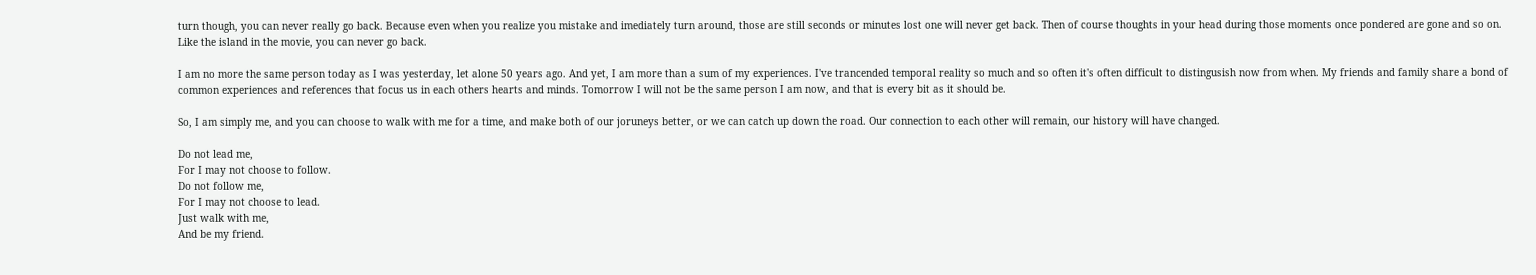turn though, you can never really go back. Because even when you realize you mistake and imediately turn around, those are still seconds or minutes lost one will never get back. Then of course thoughts in your head during those moments once pondered are gone and so on. Like the island in the movie, you can never go back.

I am no more the same person today as I was yesterday, let alone 50 years ago. And yet, I am more than a sum of my experiences. I've trancended temporal reality so much and so often it's often difficult to distingusish now from when. My friends and family share a bond of common experiences and references that focus us in each others hearts and minds. Tomorrow I will not be the same person I am now, and that is every bit as it should be.

So, I am simply me, and you can choose to walk with me for a time, and make both of our joruneys better, or we can catch up down the road. Our connection to each other will remain, our history will have changed.

Do not lead me,
For I may not choose to follow.
Do not follow me,
For I may not choose to lead.
Just walk with me,
And be my friend.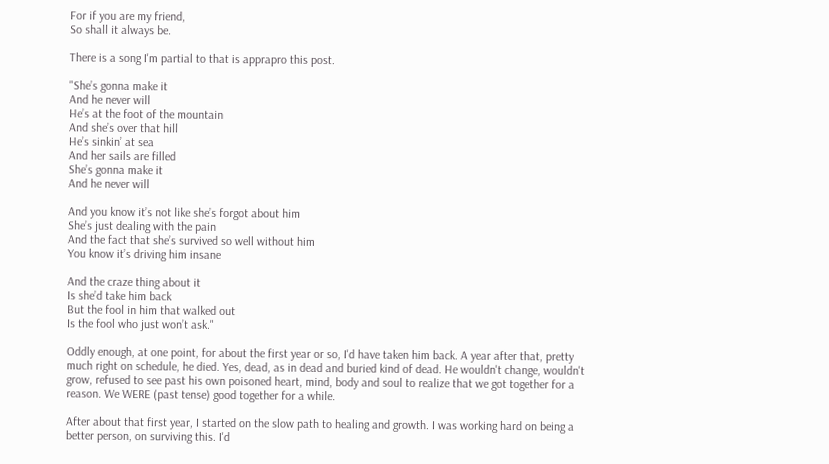For if you are my friend,
So shall it always be.

There is a song I'm partial to that is apprapro this post.

"She’s gonna make it
And he never will
He’s at the foot of the mountain
And she’s over that hill
He’s sinkin’ at sea
And her sails are filled
She’s gonna make it
And he never will

And you know it’s not like she’s forgot about him
She’s just dealing with the pain
And the fact that she’s survived so well without him
You know it’s driving him insane

And the craze thing about it
Is she’d take him back
But the fool in him that walked out
Is the fool who just won’t ask."

Oddly enough, at one point, for about the first year or so, I'd have taken him back. A year after that, pretty much right on schedule, he died. Yes, dead, as in dead and buried kind of dead. He wouldn't change, wouldn't grow, refused to see past his own poisoned heart, mind, body and soul to realize that we got together for a reason. We WERE (past tense) good together for a while.

After about that first year, I started on the slow path to healing and growth. I was working hard on being a better person, on surviving this. I'd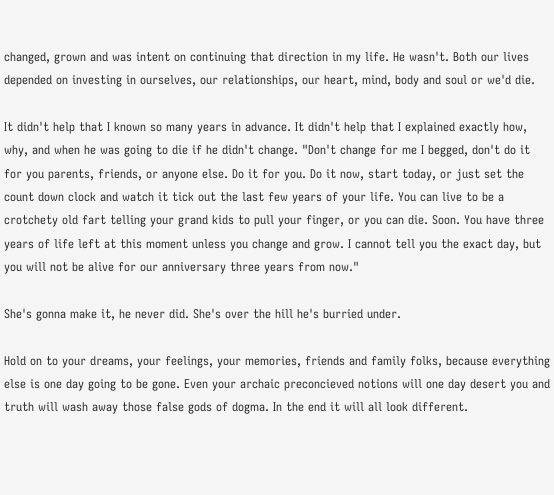changed, grown and was intent on continuing that direction in my life. He wasn't. Both our lives depended on investing in ourselves, our relationships, our heart, mind, body and soul or we'd die.

It didn't help that I known so many years in advance. It didn't help that I explained exactly how, why, and when he was going to die if he didn't change. "Don't change for me I begged, don't do it for you parents, friends, or anyone else. Do it for you. Do it now, start today, or just set the count down clock and watch it tick out the last few years of your life. You can live to be a crotchety old fart telling your grand kids to pull your finger, or you can die. Soon. You have three years of life left at this moment unless you change and grow. I cannot tell you the exact day, but you will not be alive for our anniversary three years from now."

She's gonna make it, he never did. She's over the hill he's burried under.

Hold on to your dreams, your feelings, your memories, friends and family folks, because everything else is one day going to be gone. Even your archaic preconcieved notions will one day desert you and truth will wash away those false gods of dogma. In the end it will all look different.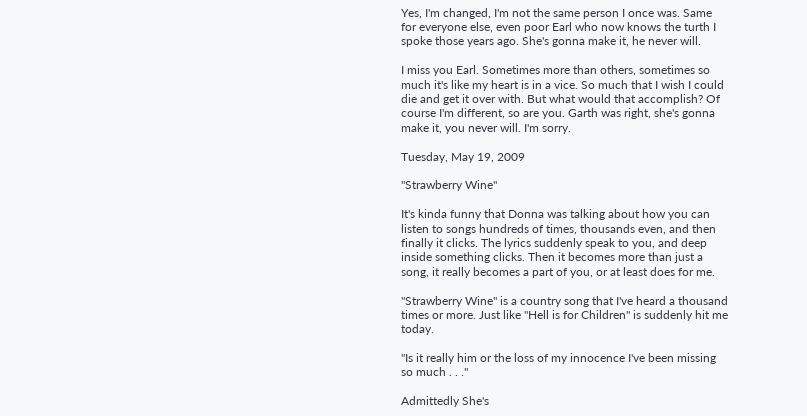Yes, I'm changed, I'm not the same person I once was. Same for everyone else, even poor Earl who now knows the turth I spoke those years ago. She's gonna make it, he never will.

I miss you Earl. Sometimes more than others, sometimes so much it's like my heart is in a vice. So much that I wish I could die and get it over with. But what would that accomplish? Of course I'm different, so are you. Garth was right, she's gonna make it, you never will. I'm sorry.

Tuesday, May 19, 2009

"Strawberry Wine"

It's kinda funny that Donna was talking about how you can listen to songs hundreds of times, thousands even, and then finally it clicks. The lyrics suddenly speak to you, and deep inside something clicks. Then it becomes more than just a song, it really becomes a part of you, or at least does for me.

"Strawberry Wine" is a country song that I've heard a thousand times or more. Just like "Hell is for Children" is suddenly hit me today.

"Is it really him or the loss of my innocence I've been missing so much . . ."

Admittedly She's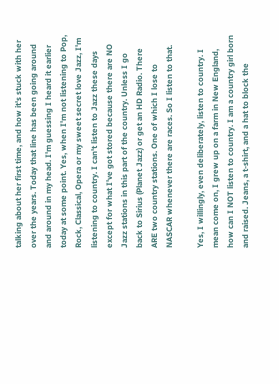talking about her first time, and how it's stuck with her over the years. Today that line has been going around and around in my head. I'm guessing I heard it earlier today at some point. Yes, when I'm not listening to Pop, Rock, Classical, Opera or my sweet secret love Jazz, I'm listening to country. I can't listen to Jazz these days except for what I've got stored because there are NO Jazz stations in this part of the country. Unless I go back to Sirius (Planet Jazz) or get an HD Radio. There ARE two country stations. One of which I lose to NASCAR whenever there are races. So I listen to that.

Yes, I willingly, even deliberately, listen to country. I mean come on, I grew up on a farm in New England, how can I NOT listen to country. I am a country girl born and raised. Jeans, a t-shirt, and a hat to block the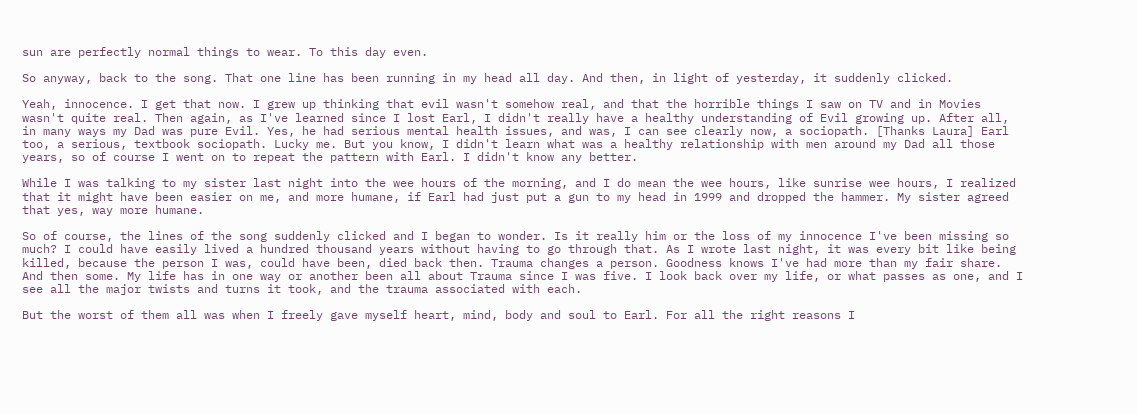sun are perfectly normal things to wear. To this day even.

So anyway, back to the song. That one line has been running in my head all day. And then, in light of yesterday, it suddenly clicked.

Yeah, innocence. I get that now. I grew up thinking that evil wasn't somehow real, and that the horrible things I saw on TV and in Movies wasn't quite real. Then again, as I've learned since I lost Earl, I didn't really have a healthy understanding of Evil growing up. After all, in many ways my Dad was pure Evil. Yes, he had serious mental health issues, and was, I can see clearly now, a sociopath. [Thanks Laura] Earl too, a serious, textbook sociopath. Lucky me. But you know, I didn't learn what was a healthy relationship with men around my Dad all those years, so of course I went on to repeat the pattern with Earl. I didn't know any better.

While I was talking to my sister last night into the wee hours of the morning, and I do mean the wee hours, like sunrise wee hours, I realized that it might have been easier on me, and more humane, if Earl had just put a gun to my head in 1999 and dropped the hammer. My sister agreed that yes, way more humane.

So of course, the lines of the song suddenly clicked and I began to wonder. Is it really him or the loss of my innocence I've been missing so much? I could have easily lived a hundred thousand years without having to go through that. As I wrote last night, it was every bit like being killed, because the person I was, could have been, died back then. Trauma changes a person. Goodness knows I've had more than my fair share. And then some. My life has in one way or another been all about Trauma since I was five. I look back over my life, or what passes as one, and I see all the major twists and turns it took, and the trauma associated with each.

But the worst of them all was when I freely gave myself heart, mind, body and soul to Earl. For all the right reasons I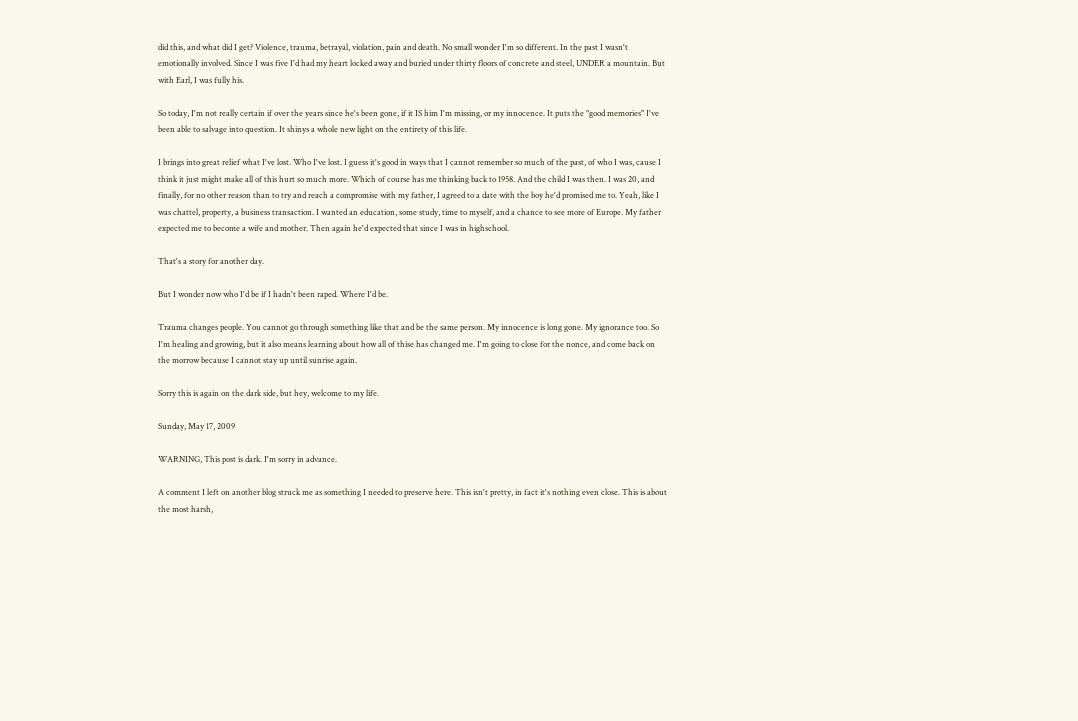did this, and what did I get? Violence, trauma, betrayal, violation, pain and death. No small wonder I'm so different. In the past I wasn't emotionally involved. Since I was five I'd had my heart locked away and buried under thirty floors of concrete and steel, UNDER a mountain. But with Earl, I was fully his.

So today, I'm not really certain if over the years since he's been gone, if it IS him I'm missing, or my innocence. It puts the "good memories" I've been able to salvage into question. It shinys a whole new light on the entirety of this life.

I brings into great relief what I've lost. Who I've lost. I guess it's good in ways that I cannot remember so much of the past, of who I was, cause I think it just might make all of this hurt so much more. Which of course has me thinking back to 1958. And the child I was then. I was 20, and finally, for no other reason than to try and reach a compromise with my father, I agreed to a date with the boy he'd promised me to. Yeah, like I was chattel, property, a business transaction. I wanted an education, some study, time to myself, and a chance to see more of Europe. My father expected me to become a wife and mother. Then again he'd expected that since I was in highschool.

That's a story for another day.

But I wonder now who I'd be if I hadn't been raped. Where I'd be.

Trauma changes people. You cannot go through something like that and be the same person. My innocence is long gone. My ignorance too. So I'm healing and growing, but it also means learning about how all of thise has changed me. I'm going to close for the nonce, and come back on the morrow because I cannot stay up until sunrise again.

Sorry this is again on the dark side, but hey, welcome to my life.

Sunday, May 17, 2009

WARNING, This post is dark. I'm sorry in advance.

A comment I left on another blog struck me as something I needed to preserve here. This isn't pretty, in fact it's nothing even close. This is about the most harsh,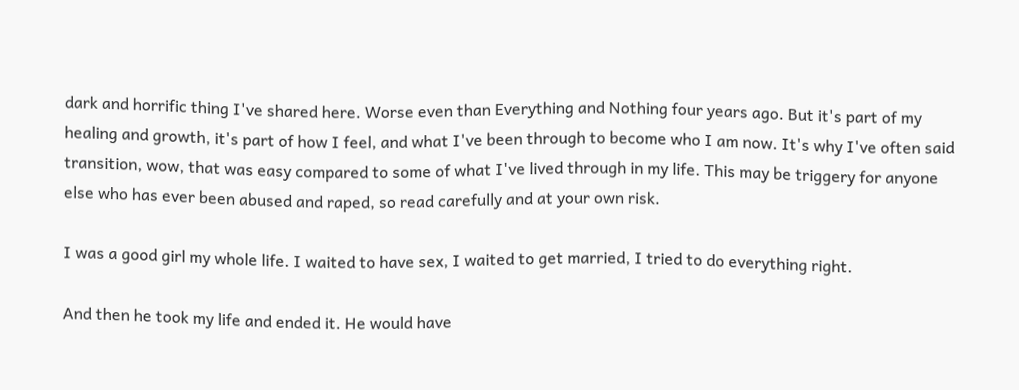dark and horrific thing I've shared here. Worse even than Everything and Nothing four years ago. But it's part of my healing and growth, it's part of how I feel, and what I've been through to become who I am now. It's why I've often said transition, wow, that was easy compared to some of what I've lived through in my life. This may be triggery for anyone else who has ever been abused and raped, so read carefully and at your own risk.

I was a good girl my whole life. I waited to have sex, I waited to get married, I tried to do everything right.

And then he took my life and ended it. He would have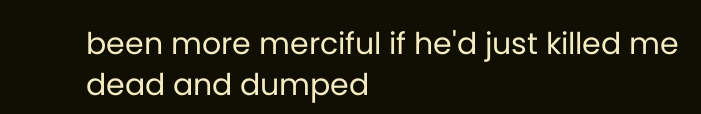been more merciful if he'd just killed me dead and dumped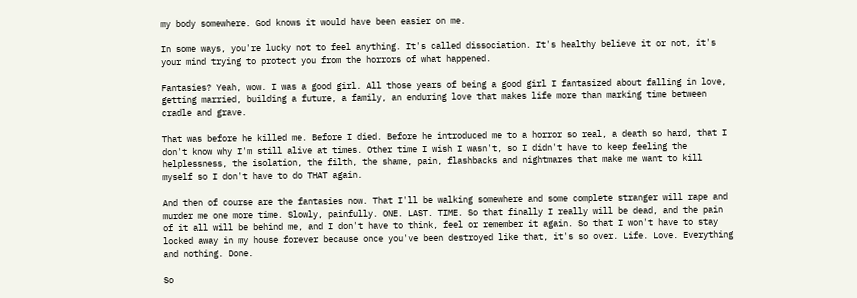my body somewhere. God knows it would have been easier on me.

In some ways, you're lucky not to feel anything. It's called dissociation. It's healthy believe it or not, it's your mind trying to protect you from the horrors of what happened.

Fantasies? Yeah, wow. I was a good girl. All those years of being a good girl I fantasized about falling in love, getting married, building a future, a family, an enduring love that makes life more than marking time between cradle and grave.

That was before he killed me. Before I died. Before he introduced me to a horror so real, a death so hard, that I don't know why I'm still alive at times. Other time I wish I wasn't, so I didn't have to keep feeling the helplessness, the isolation, the filth, the shame, pain, flashbacks and nightmares that make me want to kill myself so I don't have to do THAT again.

And then of course are the fantasies now. That I'll be walking somewhere and some complete stranger will rape and murder me one more time. Slowly, painfully. ONE. LAST. TIME. So that finally I really will be dead, and the pain of it all will be behind me, and I don't have to think, feel or remember it again. So that I won't have to stay locked away in my house forever because once you've been destroyed like that, it's so over. Life. Love. Everything and nothing. Done.

So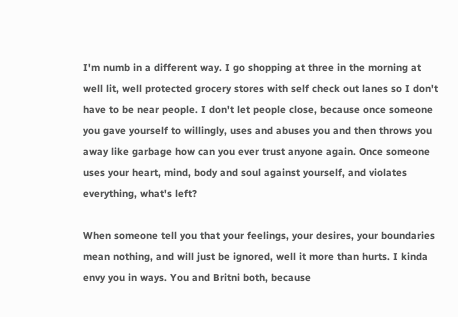I'm numb in a different way. I go shopping at three in the morning at well lit, well protected grocery stores with self check out lanes so I don't have to be near people. I don't let people close, because once someone you gave yourself to willingly, uses and abuses you and then throws you away like garbage how can you ever trust anyone again. Once someone uses your heart, mind, body and soul against yourself, and violates everything, what's left?

When someone tell you that your feelings, your desires, your boundaries mean nothing, and will just be ignored, well it more than hurts. I kinda envy you in ways. You and Britni both, because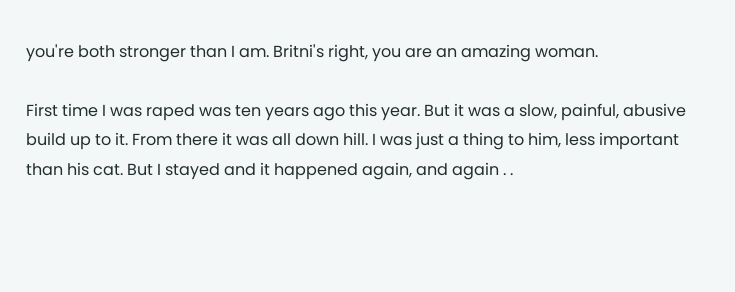you're both stronger than I am. Britni's right, you are an amazing woman.

First time I was raped was ten years ago this year. But it was a slow, painful, abusive build up to it. From there it was all down hill. I was just a thing to him, less important than his cat. But I stayed and it happened again, and again . .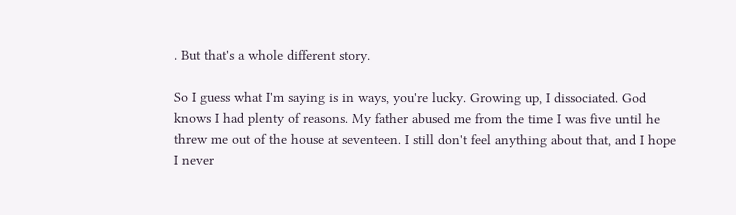. But that's a whole different story.

So I guess what I'm saying is in ways, you're lucky. Growing up, I dissociated. God knows I had plenty of reasons. My father abused me from the time I was five until he threw me out of the house at seventeen. I still don't feel anything about that, and I hope I never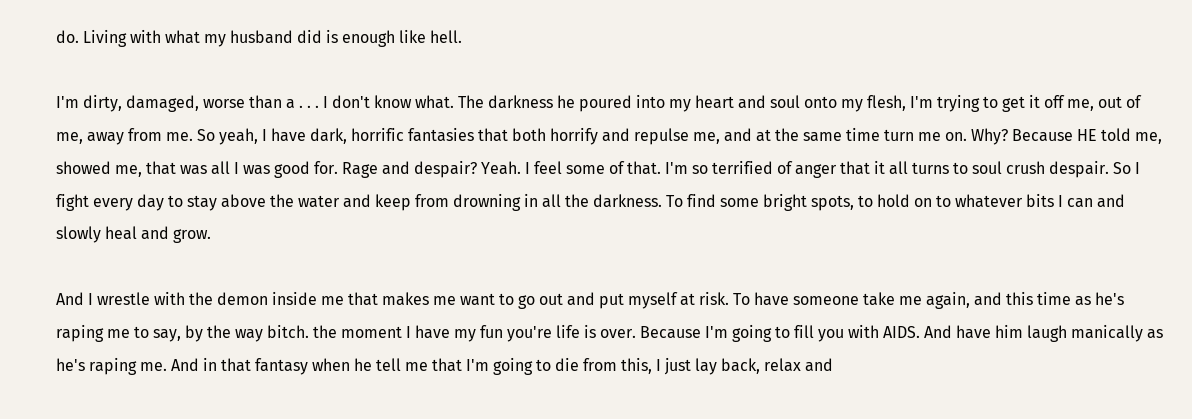do. Living with what my husband did is enough like hell.

I'm dirty, damaged, worse than a . . . I don't know what. The darkness he poured into my heart and soul onto my flesh, I'm trying to get it off me, out of me, away from me. So yeah, I have dark, horrific fantasies that both horrify and repulse me, and at the same time turn me on. Why? Because HE told me, showed me, that was all I was good for. Rage and despair? Yeah. I feel some of that. I'm so terrified of anger that it all turns to soul crush despair. So I fight every day to stay above the water and keep from drowning in all the darkness. To find some bright spots, to hold on to whatever bits I can and slowly heal and grow.

And I wrestle with the demon inside me that makes me want to go out and put myself at risk. To have someone take me again, and this time as he's raping me to say, by the way bitch. the moment I have my fun you're life is over. Because I'm going to fill you with AIDS. And have him laugh manically as he's raping me. And in that fantasy when he tell me that I'm going to die from this, I just lay back, relax and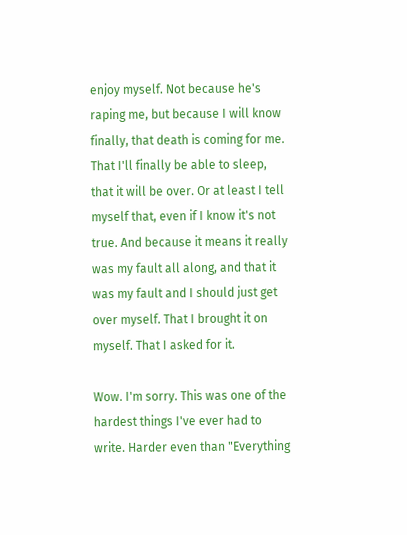enjoy myself. Not because he's raping me, but because I will know finally, that death is coming for me. That I'll finally be able to sleep, that it will be over. Or at least I tell myself that, even if I know it's not true. And because it means it really was my fault all along, and that it was my fault and I should just get over myself. That I brought it on myself. That I asked for it.

Wow. I'm sorry. This was one of the hardest things I've ever had to write. Harder even than "Everything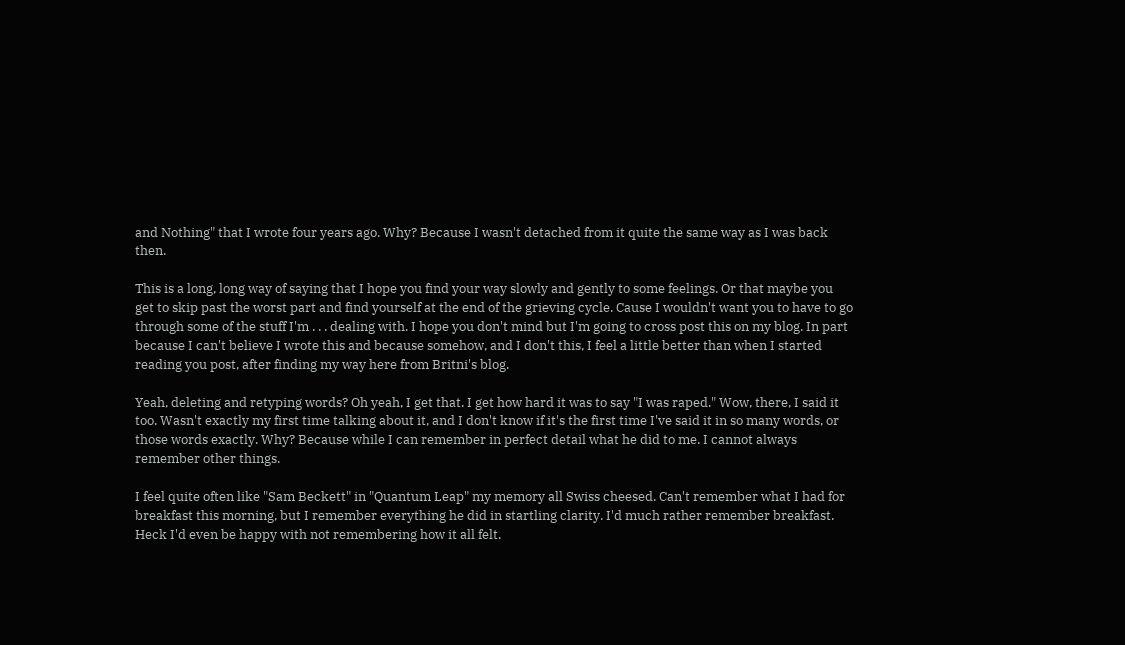and Nothing" that I wrote four years ago. Why? Because I wasn't detached from it quite the same way as I was back then.

This is a long, long way of saying that I hope you find your way slowly and gently to some feelings. Or that maybe you get to skip past the worst part and find yourself at the end of the grieving cycle. Cause I wouldn't want you to have to go through some of the stuff I'm . . . dealing with. I hope you don't mind but I'm going to cross post this on my blog. In part because I can't believe I wrote this and because somehow, and I don't this, I feel a little better than when I started reading you post, after finding my way here from Britni's blog.

Yeah, deleting and retyping words? Oh yeah, I get that. I get how hard it was to say "I was raped." Wow, there, I said it too. Wasn't exactly my first time talking about it, and I don't know if it's the first time I've said it in so many words, or those words exactly. Why? Because while I can remember in perfect detail what he did to me. I cannot always remember other things.

I feel quite often like "Sam Beckett" in "Quantum Leap" my memory all Swiss cheesed. Can't remember what I had for breakfast this morning, but I remember everything he did in startling clarity. I'd much rather remember breakfast. Heck I'd even be happy with not remembering how it all felt.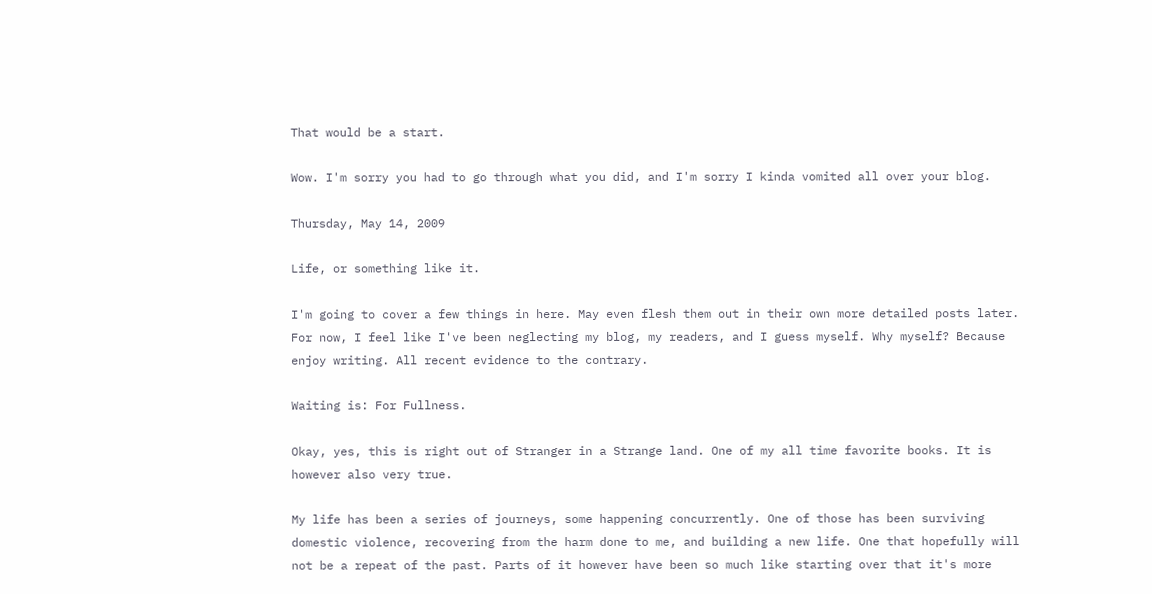That would be a start.

Wow. I'm sorry you had to go through what you did, and I'm sorry I kinda vomited all over your blog.

Thursday, May 14, 2009

Life, or something like it.

I'm going to cover a few things in here. May even flesh them out in their own more detailed posts later. For now, I feel like I've been neglecting my blog, my readers, and I guess myself. Why myself? Because enjoy writing. All recent evidence to the contrary.

Waiting is: For Fullness.

Okay, yes, this is right out of Stranger in a Strange land. One of my all time favorite books. It is however also very true.

My life has been a series of journeys, some happening concurrently. One of those has been surviving domestic violence, recovering from the harm done to me, and building a new life. One that hopefully will not be a repeat of the past. Parts of it however have been so much like starting over that it's more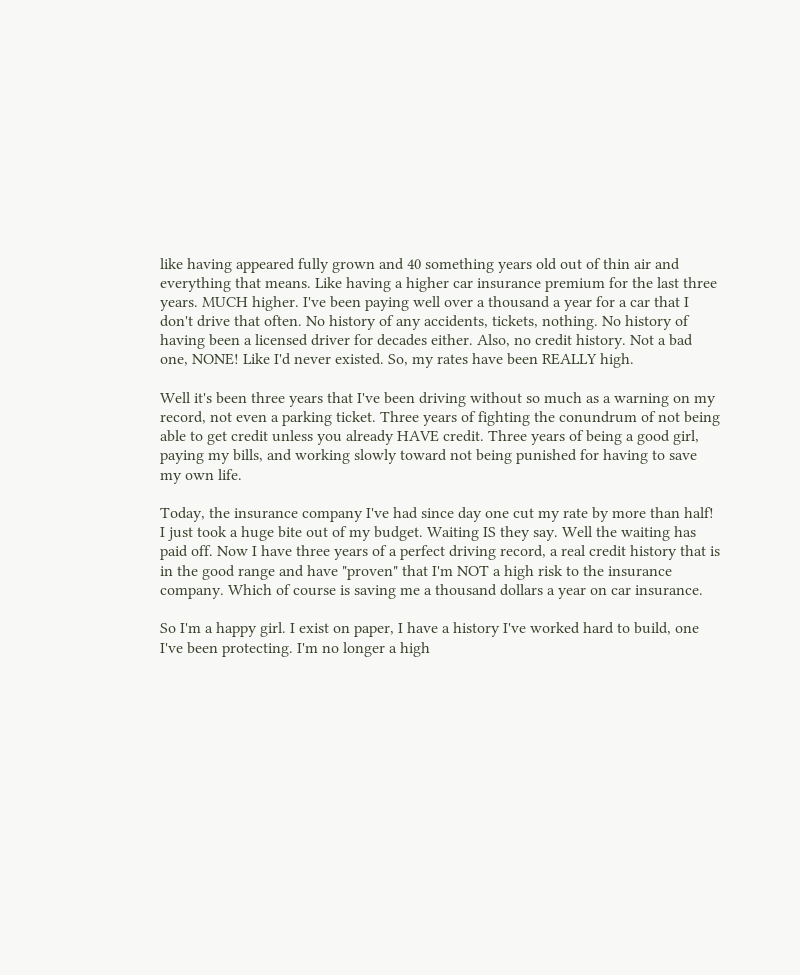like having appeared fully grown and 40 something years old out of thin air and everything that means. Like having a higher car insurance premium for the last three years. MUCH higher. I've been paying well over a thousand a year for a car that I don't drive that often. No history of any accidents, tickets, nothing. No history of having been a licensed driver for decades either. Also, no credit history. Not a bad one, NONE! Like I'd never existed. So, my rates have been REALLY high.

Well it's been three years that I've been driving without so much as a warning on my record, not even a parking ticket. Three years of fighting the conundrum of not being able to get credit unless you already HAVE credit. Three years of being a good girl, paying my bills, and working slowly toward not being punished for having to save my own life.

Today, the insurance company I've had since day one cut my rate by more than half! I just took a huge bite out of my budget. Waiting IS they say. Well the waiting has paid off. Now I have three years of a perfect driving record, a real credit history that is in the good range and have "proven" that I'm NOT a high risk to the insurance company. Which of course is saving me a thousand dollars a year on car insurance.

So I'm a happy girl. I exist on paper, I have a history I've worked hard to build, one I've been protecting. I'm no longer a high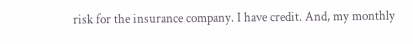risk for the insurance company. I have credit. And, my monthly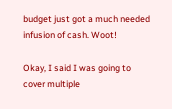budget just got a much needed infusion of cash. Woot!

Okay, I said I was going to cover multiple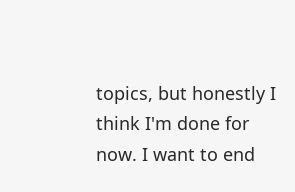topics, but honestly I think I'm done for now. I want to end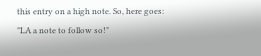this entry on a high note. So, here goes: "LA a note to follow so!"